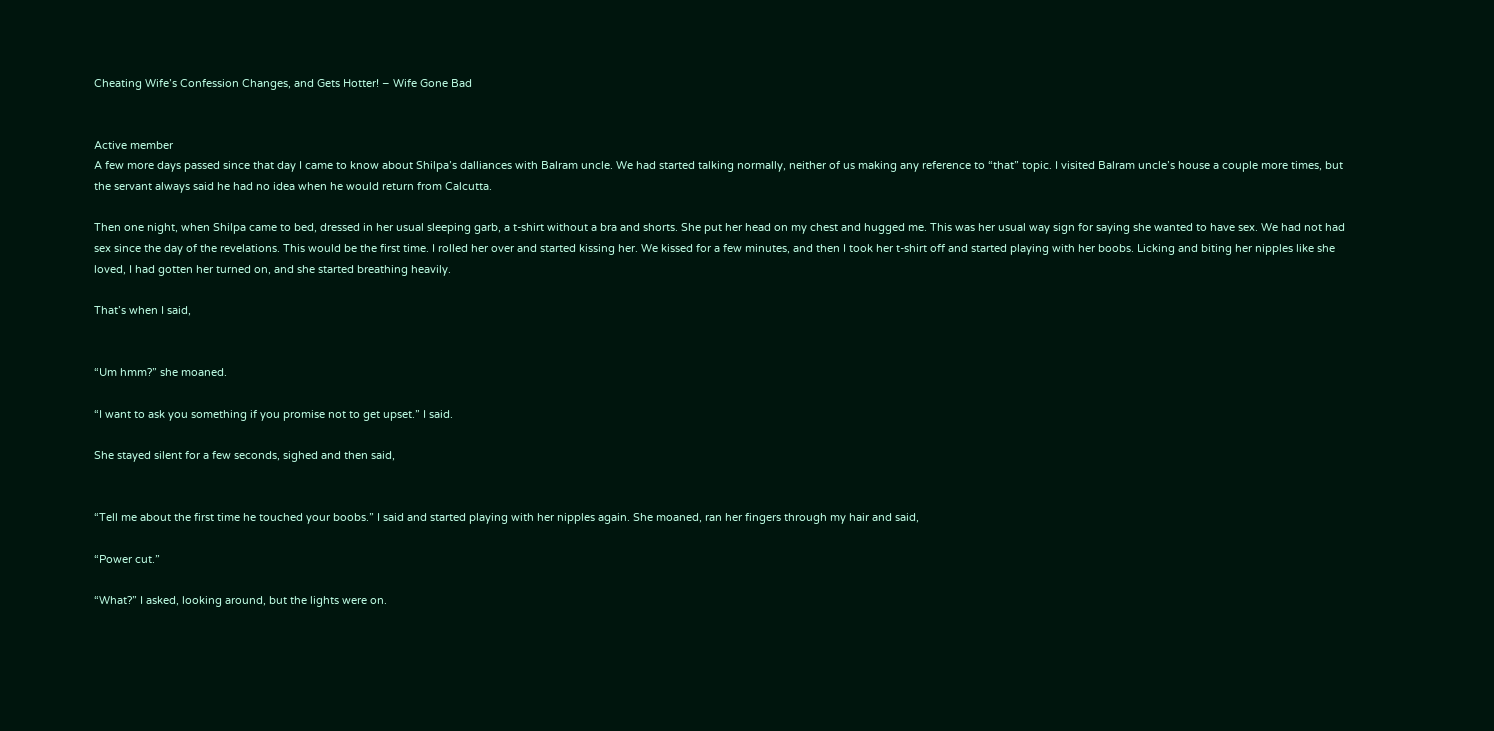Cheating Wife’s Confession Changes, and Gets Hotter! – Wife Gone Bad


Active member
A few more days passed since that day I came to know about Shilpa’s dalliances with Balram uncle. We had started talking normally, neither of us making any reference to “that” topic. I visited Balram uncle’s house a couple more times, but the servant always said he had no idea when he would return from Calcutta.

Then one night, when Shilpa came to bed, dressed in her usual sleeping garb, a t-shirt without a bra and shorts. She put her head on my chest and hugged me. This was her usual way sign for saying she wanted to have sex. We had not had sex since the day of the revelations. This would be the first time. I rolled her over and started kissing her. We kissed for a few minutes, and then I took her t-shirt off and started playing with her boobs. Licking and biting her nipples like she loved, I had gotten her turned on, and she started breathing heavily.

That’s when I said,


“Um hmm?” she moaned.

“I want to ask you something if you promise not to get upset.” I said.

She stayed silent for a few seconds, sighed and then said,


“Tell me about the first time he touched your boobs.” I said and started playing with her nipples again. She moaned, ran her fingers through my hair and said,

“Power cut.”

“What?” I asked, looking around, but the lights were on.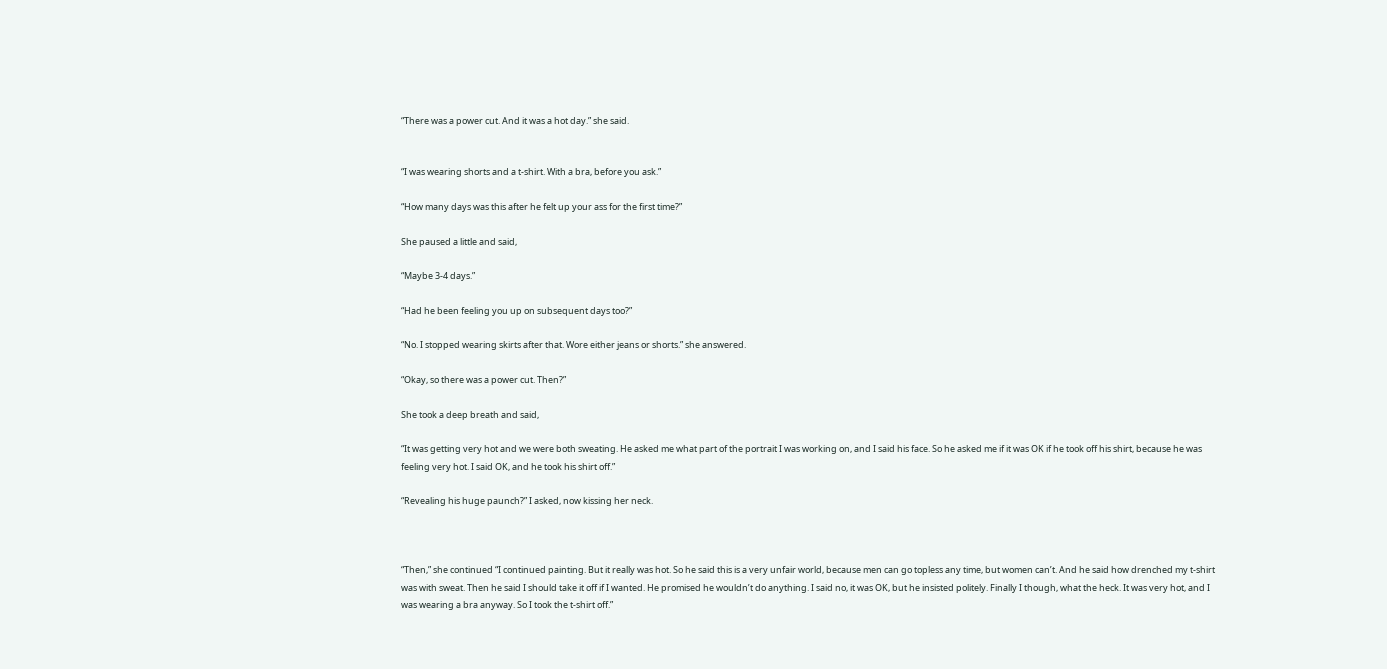“There was a power cut. And it was a hot day.” she said.


“I was wearing shorts and a t-shirt. With a bra, before you ask.”

“How many days was this after he felt up your ass for the first time?”

She paused a little and said,

“Maybe 3-4 days.”

“Had he been feeling you up on subsequent days too?”

“No. I stopped wearing skirts after that. Wore either jeans or shorts.” she answered.

“Okay, so there was a power cut. Then?”

She took a deep breath and said,

“It was getting very hot and we were both sweating. He asked me what part of the portrait I was working on, and I said his face. So he asked me if it was OK if he took off his shirt, because he was feeling very hot. I said OK, and he took his shirt off.”

“Revealing his huge paunch?” I asked, now kissing her neck.



“Then,” she continued “I continued painting. But it really was hot. So he said this is a very unfair world, because men can go topless any time, but women can’t. And he said how drenched my t-shirt was with sweat. Then he said I should take it off if I wanted. He promised he wouldn’t do anything. I said no, it was OK, but he insisted politely. Finally I though, what the heck. It was very hot, and I was wearing a bra anyway. So I took the t-shirt off.”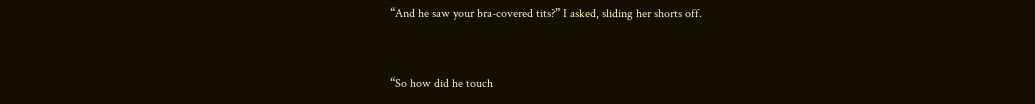“And he saw your bra-covered tits?” I asked, sliding her shorts off.


“So how did he touch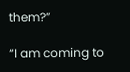them?”

“I am coming to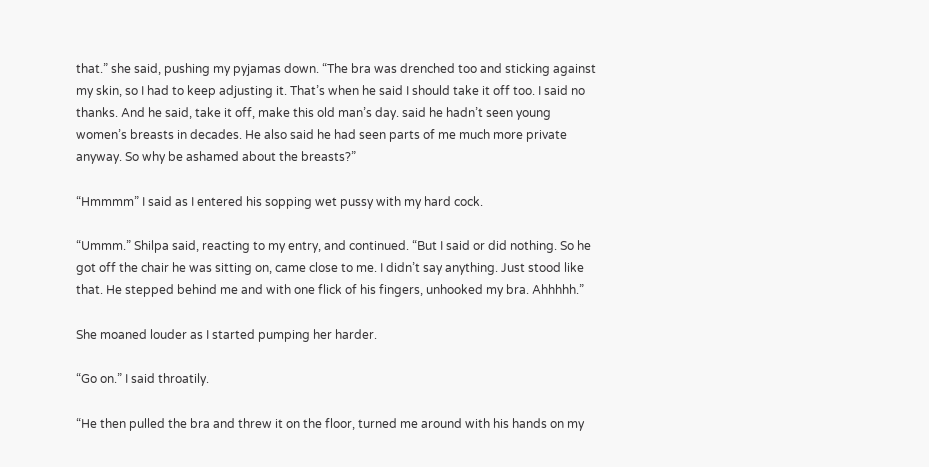that.” she said, pushing my pyjamas down. “The bra was drenched too and sticking against my skin, so I had to keep adjusting it. That’s when he said I should take it off too. I said no thanks. And he said, take it off, make this old man’s day. said he hadn’t seen young women’s breasts in decades. He also said he had seen parts of me much more private anyway. So why be ashamed about the breasts?”

“Hmmmm” I said as I entered his sopping wet pussy with my hard cock.

“Ummm.” Shilpa said, reacting to my entry, and continued. “But I said or did nothing. So he got off the chair he was sitting on, came close to me. I didn’t say anything. Just stood like that. He stepped behind me and with one flick of his fingers, unhooked my bra. Ahhhhh.”

She moaned louder as I started pumping her harder.

“Go on.” I said throatily.

“He then pulled the bra and threw it on the floor, turned me around with his hands on my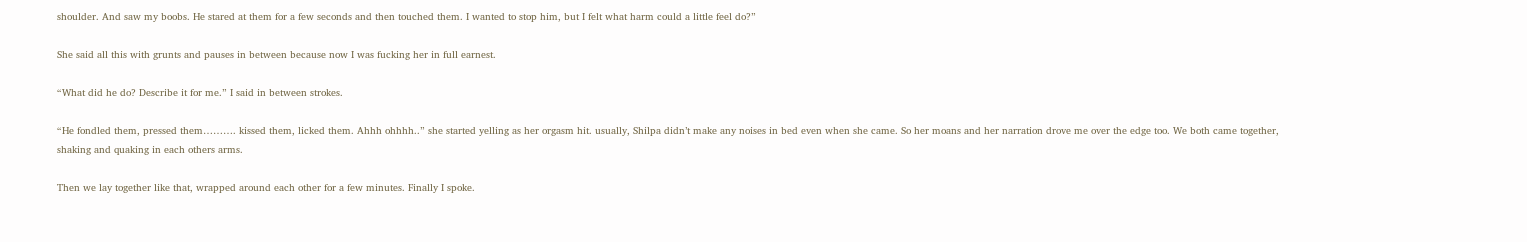shoulder. And saw my boobs. He stared at them for a few seconds and then touched them. I wanted to stop him, but I felt what harm could a little feel do?”

She said all this with grunts and pauses in between because now I was fucking her in full earnest.

“What did he do? Describe it for me.” I said in between strokes.

“He fondled them, pressed them………. kissed them, licked them. Ahhh ohhhh..” she started yelling as her orgasm hit. usually, Shilpa didn’t make any noises in bed even when she came. So her moans and her narration drove me over the edge too. We both came together, shaking and quaking in each others arms.

Then we lay together like that, wrapped around each other for a few minutes. Finally I spoke.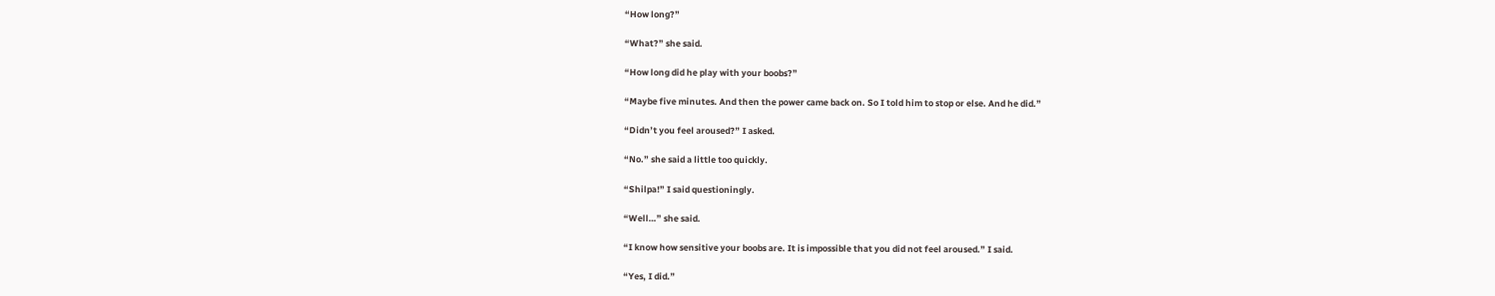“How long?”

“What?” she said.

“How long did he play with your boobs?”

“Maybe five minutes. And then the power came back on. So I told him to stop or else. And he did.”

“Didn’t you feel aroused?” I asked.

“No.” she said a little too quickly.

“Shilpa!” I said questioningly.

“Well…” she said.

“I know how sensitive your boobs are. It is impossible that you did not feel aroused.” I said.

“Yes, I did.”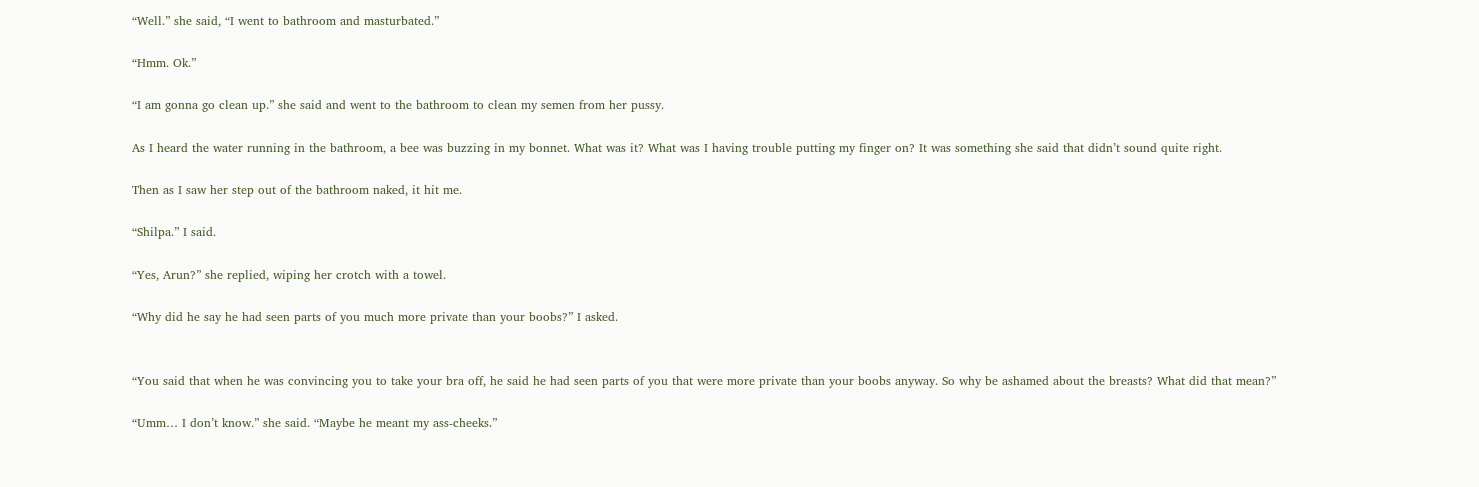“Well.” she said, “I went to bathroom and masturbated.”

“Hmm. Ok.”

“I am gonna go clean up.” she said and went to the bathroom to clean my semen from her pussy.

As I heard the water running in the bathroom, a bee was buzzing in my bonnet. What was it? What was I having trouble putting my finger on? It was something she said that didn’t sound quite right.

Then as I saw her step out of the bathroom naked, it hit me.

“Shilpa.” I said.

“Yes, Arun?” she replied, wiping her crotch with a towel.

“Why did he say he had seen parts of you much more private than your boobs?” I asked.


“You said that when he was convincing you to take your bra off, he said he had seen parts of you that were more private than your boobs anyway. So why be ashamed about the breasts? What did that mean?”

“Umm… I don’t know.” she said. “Maybe he meant my ass-cheeks.”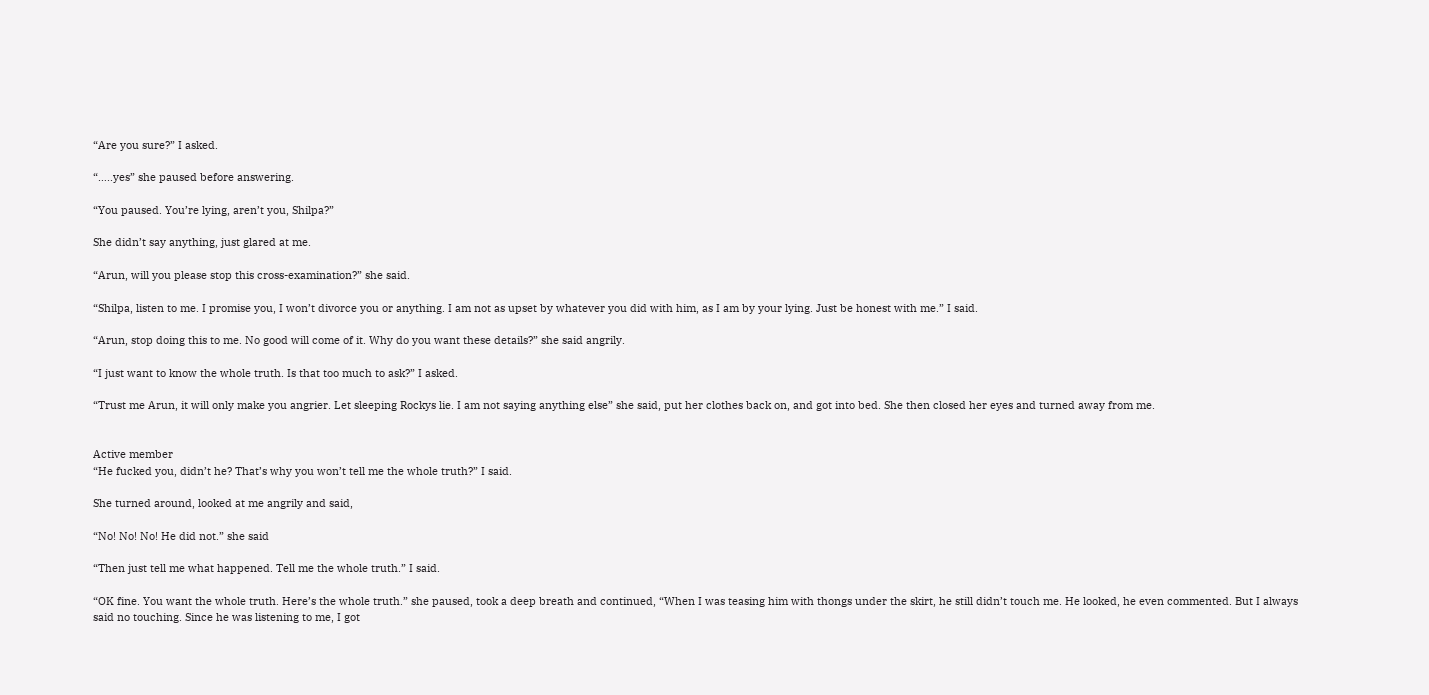“Are you sure?” I asked.

“…..yes” she paused before answering.

“You paused. You’re lying, aren’t you, Shilpa?”

She didn’t say anything, just glared at me.

“Arun, will you please stop this cross-examination?” she said.

“Shilpa, listen to me. I promise you, I won’t divorce you or anything. I am not as upset by whatever you did with him, as I am by your lying. Just be honest with me.” I said.

“Arun, stop doing this to me. No good will come of it. Why do you want these details?” she said angrily.

“I just want to know the whole truth. Is that too much to ask?” I asked.

“Trust me Arun, it will only make you angrier. Let sleeping Rockys lie. I am not saying anything else” she said, put her clothes back on, and got into bed. She then closed her eyes and turned away from me.


Active member
“He fucked you, didn’t he? That’s why you won’t tell me the whole truth?” I said.

She turned around, looked at me angrily and said,

“No! No! No! He did not.” she said

“Then just tell me what happened. Tell me the whole truth.” I said.

“OK fine. You want the whole truth. Here’s the whole truth.” she paused, took a deep breath and continued, “When I was teasing him with thongs under the skirt, he still didn’t touch me. He looked, he even commented. But I always said no touching. Since he was listening to me, I got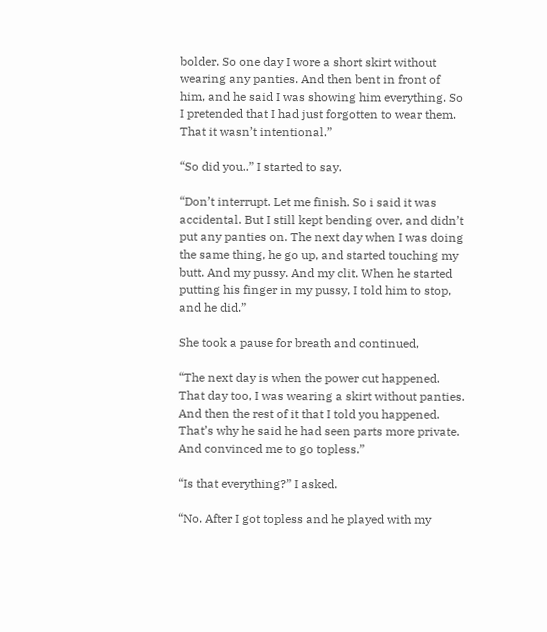bolder. So one day I wore a short skirt without wearing any panties. And then bent in front of him, and he said I was showing him everything. So I pretended that I had just forgotten to wear them. That it wasn’t intentional.”

“So did you..” I started to say.

“Don’t interrupt. Let me finish. So i said it was accidental. But I still kept bending over, and didn’t put any panties on. The next day when I was doing the same thing, he go up, and started touching my butt. And my pussy. And my clit. When he started putting his finger in my pussy, I told him to stop, and he did.”

She took a pause for breath and continued,

“The next day is when the power cut happened. That day too, I was wearing a skirt without panties. And then the rest of it that I told you happened. That’s why he said he had seen parts more private. And convinced me to go topless.”

“Is that everything?” I asked.

“No. After I got topless and he played with my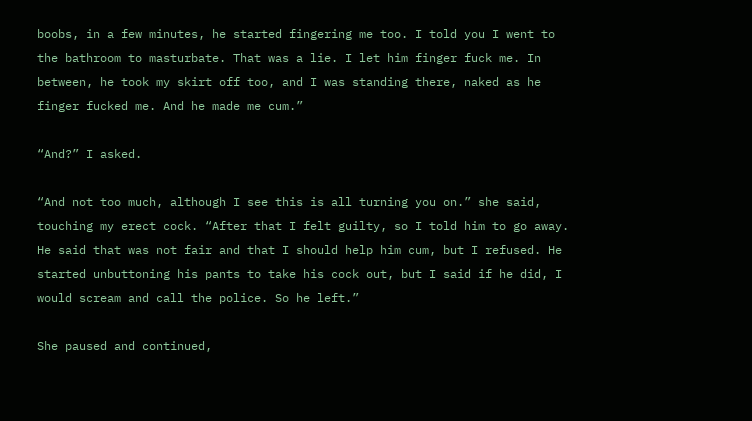boobs, in a few minutes, he started fingering me too. I told you I went to the bathroom to masturbate. That was a lie. I let him finger fuck me. In between, he took my skirt off too, and I was standing there, naked as he finger fucked me. And he made me cum.”

“And?” I asked.

“And not too much, although I see this is all turning you on.” she said, touching my erect cock. “After that I felt guilty, so I told him to go away. He said that was not fair and that I should help him cum, but I refused. He started unbuttoning his pants to take his cock out, but I said if he did, I would scream and call the police. So he left.”

She paused and continued,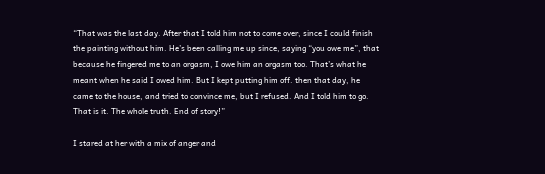“That was the last day. After that I told him not to come over, since I could finish the painting without him. He’s been calling me up since, saying “you owe me”, that because he fingered me to an orgasm, I owe him an orgasm too. That’s what he meant when he said I owed him. But I kept putting him off. then that day, he came to the house, and tried to convince me, but I refused. And I told him to go. That is it. The whole truth. End of story!”

I stared at her with a mix of anger and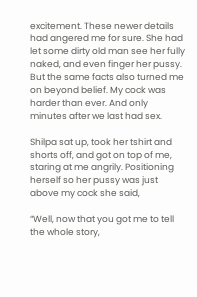excitement. These newer details had angered me for sure. She had let some dirty old man see her fully naked, and even finger her pussy. But the same facts also turned me on beyond belief. My cock was harder than ever. And only minutes after we last had sex.

Shilpa sat up, took her tshirt and shorts off, and got on top of me, staring at me angrily. Positioning herself so her pussy was just above my cock she said,

“Well, now that you got me to tell the whole story,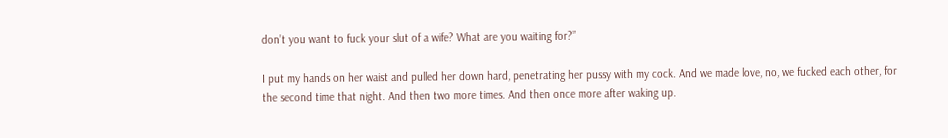don’t you want to fuck your slut of a wife? What are you waiting for?”

I put my hands on her waist and pulled her down hard, penetrating her pussy with my cock. And we made love, no, we fucked each other, for the second time that night. And then two more times. And then once more after waking up.